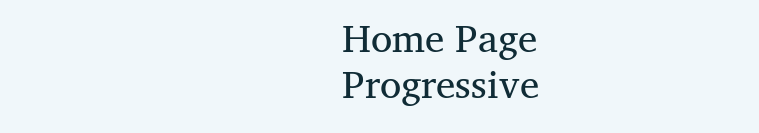Home Page
Progressive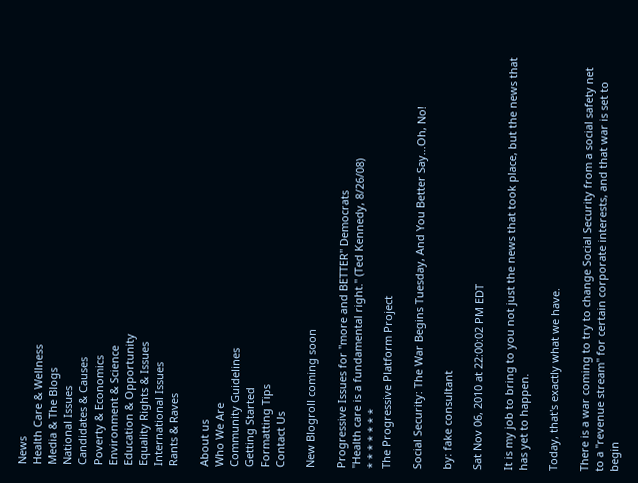News
Health Care & Wellness
Media & The Blogs
National Issues
Candidates & Causes
Poverty & Economics
Environment & Science
Education & Opportunity
Equality Rights & Issues
International Issues
Rants & Raves

About us
Who We Are
Community Guidelines
Getting Started
Formatting Tips
Contact Us

New Blogroll coming soon

Progressive Issues for "more and BETTER" Democrats
"Health care is a fundamental right." (Ted Kennedy, 8/26/08)
* * * * * * *
The Progressive Platform Project

Social Security: The War Begins Tuesday, And You Better Say...Oh, No!

by: fake consultant

Sat Nov 06, 2010 at 22:00:02 PM EDT

It is my job to bring to you not just the news that took place, but the news that has yet to happen.

Today, that's exactly what we have.

There is a war coming to try to change Social Security from a social safety net to a "revenue stream" for certain corporate interests, and that war is set to begin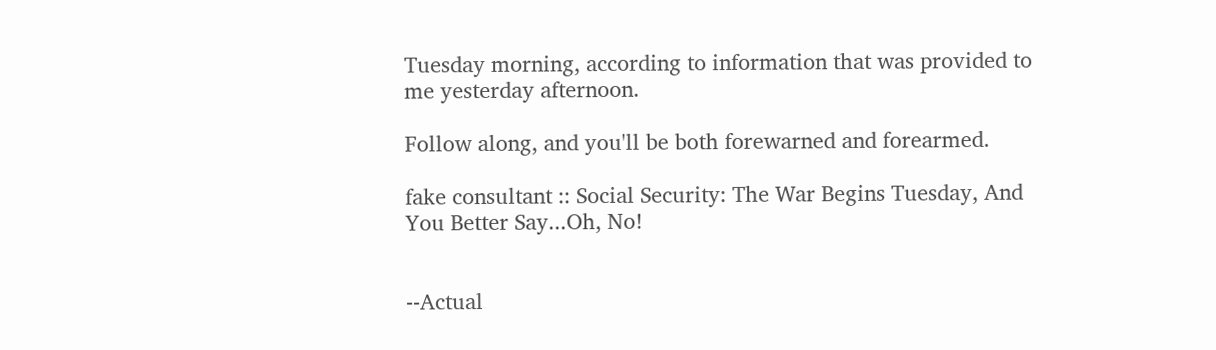Tuesday morning, according to information that was provided to me yesterday afternoon.

Follow along, and you'll be both forewarned and forearmed.

fake consultant :: Social Security: The War Begins Tuesday, And You Better Say...Oh, No!


--Actual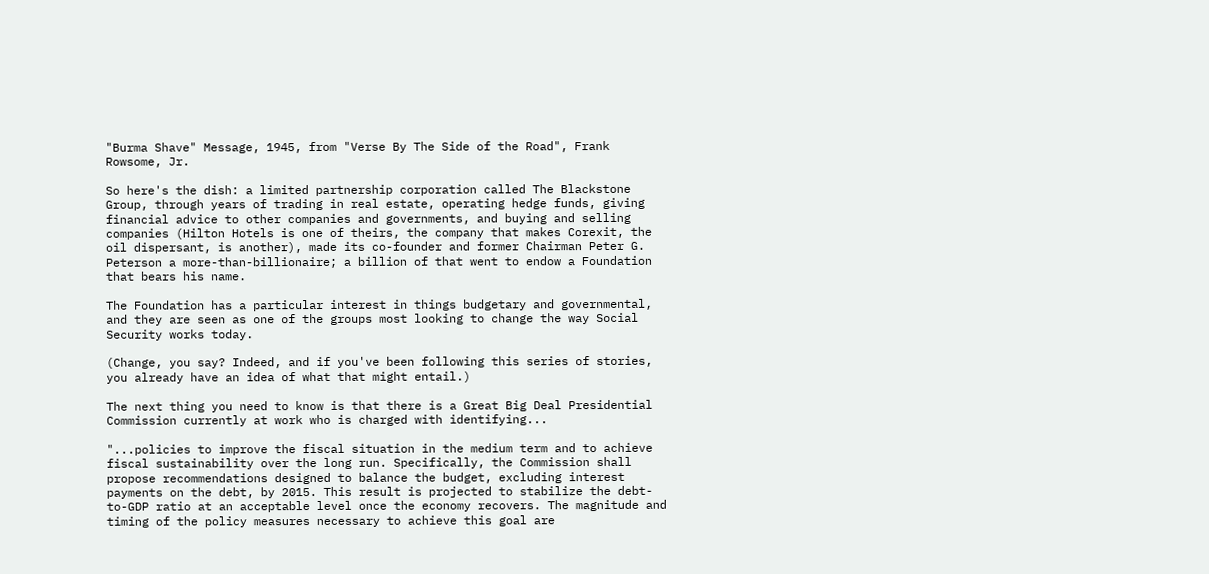"Burma Shave" Message, 1945, from "Verse By The Side of the Road", Frank Rowsome, Jr.

So here's the dish: a limited partnership corporation called The Blackstone Group, through years of trading in real estate, operating hedge funds, giving financial advice to other companies and governments, and buying and selling companies (Hilton Hotels is one of theirs, the company that makes Corexit, the oil dispersant, is another), made its co-founder and former Chairman Peter G. Peterson a more-than-billionaire; a billion of that went to endow a Foundation that bears his name.

The Foundation has a particular interest in things budgetary and governmental, and they are seen as one of the groups most looking to change the way Social Security works today.

(Change, you say? Indeed, and if you've been following this series of stories, you already have an idea of what that might entail.)

The next thing you need to know is that there is a Great Big Deal Presidential Commission currently at work who is charged with identifying...

"...policies to improve the fiscal situation in the medium term and to achieve fiscal sustainability over the long run. Specifically, the Commission shall propose recommendations designed to balance the budget, excluding interest payments on the debt, by 2015. This result is projected to stabilize the debt-to-GDP ratio at an acceptable level once the economy recovers. The magnitude and timing of the policy measures necessary to achieve this goal are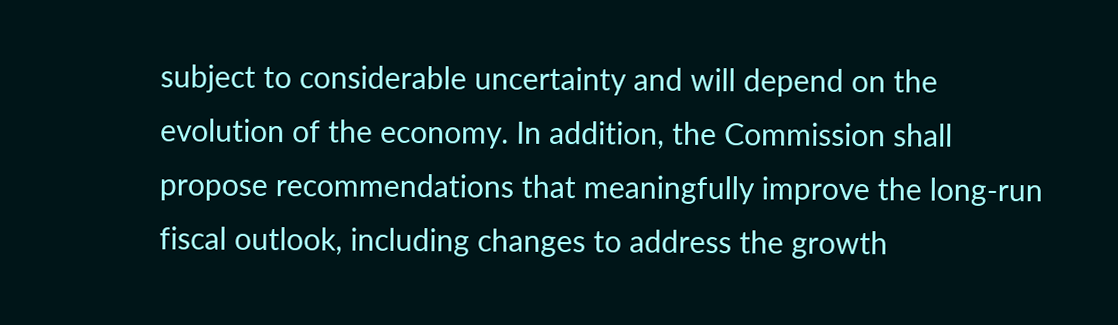subject to considerable uncertainty and will depend on the evolution of the economy. In addition, the Commission shall propose recommendations that meaningfully improve the long-run fiscal outlook, including changes to address the growth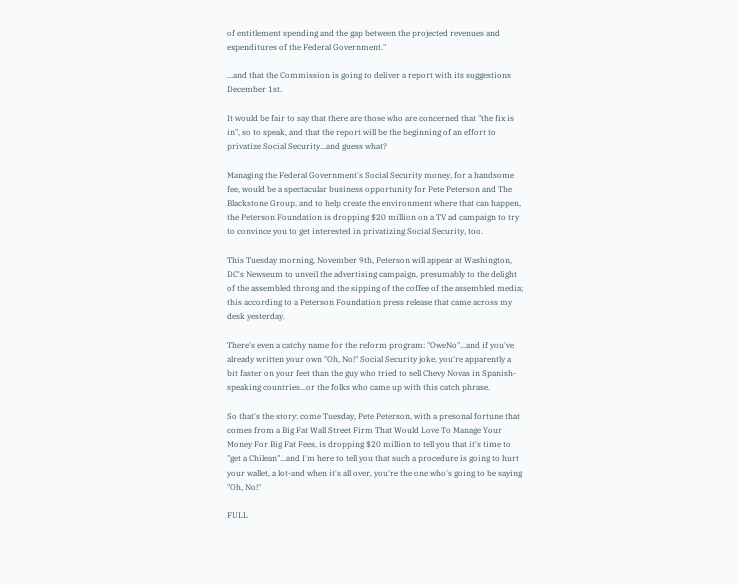of entitlement spending and the gap between the projected revenues and expenditures of the Federal Government."

...and that the Commission is going to deliver a report with its suggestions December 1st.

It would be fair to say that there are those who are concerned that "the fix is in", so to speak, and that the report will be the beginning of an effort to privatize Social Security...and guess what?

Managing the Federal Government's Social Security money, for a handsome fee, would be a spectacular business opportunity for Pete Peterson and The Blackstone Group, and to help create the environment where that can happen, the Peterson Foundation is dropping $20 million on a TV ad campaign to try to convince you to get interested in privatizing Social Security, too.

This Tuesday morning, November 9th, Peterson will appear at Washington, DC's Newseum to unveil the advertising campaign, presumably to the delight of the assembled throng and the sipping of the coffee of the assembled media; this according to a Peterson Foundation press release that came across my desk yesterday.

There's even a catchy name for the reform program: "OweNo"...and if you've already written your own "Oh, No!" Social Security joke, you're apparently a bit faster on your feet than the guy who tried to sell Chevy Novas in Spanish-speaking countries...or the folks who came up with this catch phrase.

So that's the story: come Tuesday, Pete Peterson, with a presonal fortune that comes from a Big Fat Wall Street Firm That Would Love To Manage Your Money For Big Fat Fees, is dropping $20 million to tell you that it's time to "get a Chilean"...and I'm here to tell you that such a procedure is going to hurt your wallet, a lot-and when it's all over, you're the one who's going to be saying "Oh, No!"

FULL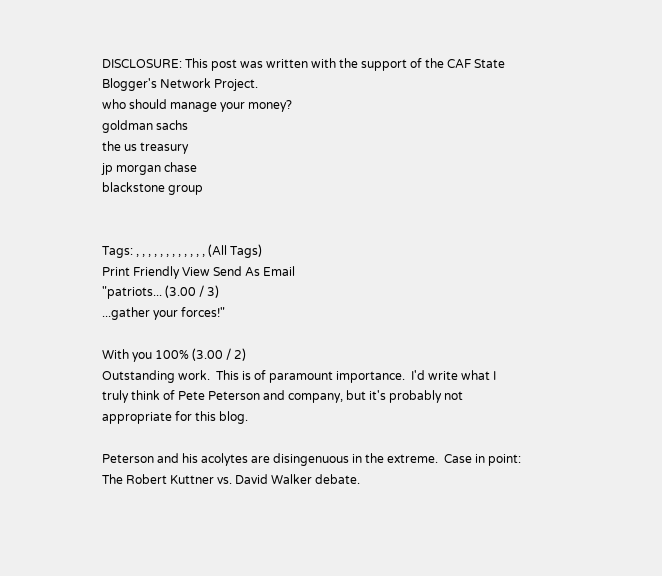DISCLOSURE: This post was written with the support of the CAF State Blogger's Network Project.
who should manage your money?
goldman sachs
the us treasury
jp morgan chase
blackstone group


Tags: , , , , , , , , , , , , (All Tags)
Print Friendly View Send As Email
"patriots... (3.00 / 3)
...gather your forces!"

With you 100% (3.00 / 2)
Outstanding work.  This is of paramount importance.  I'd write what I truly think of Pete Peterson and company, but it's probably not appropriate for this blog.

Peterson and his acolytes are disingenuous in the extreme.  Case in point:  The Robert Kuttner vs. David Walker debate.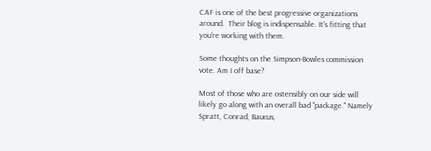CAF is one of the best progressive organizations around.  Their blog is indispensable. It's fitting that you're working with them.

Some thoughts on the Simpson-Bowles commission vote. Am I off base?

Most of those who are ostensibly on our side will likely go along with an overall bad "package." Namely Spratt, Conrad, Baucus,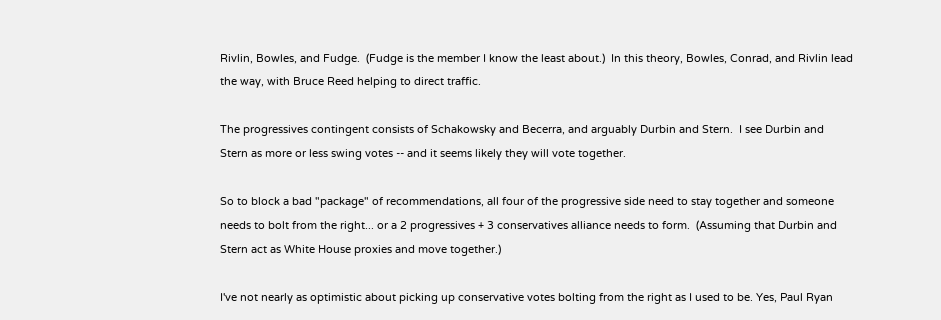Rivlin, Bowles, and Fudge.  (Fudge is the member I know the least about.)  In this theory, Bowles, Conrad, and Rivlin lead the way, with Bruce Reed helping to direct traffic.

The progressives contingent consists of Schakowsky and Becerra, and arguably Durbin and Stern.  I see Durbin and Stern as more or less swing votes -- and it seems likely they will vote together.

So to block a bad "package" of recommendations, all four of the progressive side need to stay together and someone needs to bolt from the right... or a 2 progressives + 3 conservatives alliance needs to form.  (Assuming that Durbin and Stern act as White House proxies and move together.)

I've not nearly as optimistic about picking up conservative votes bolting from the right as I used to be. Yes, Paul Ryan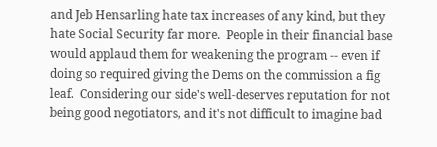and Jeb Hensarling hate tax increases of any kind, but they hate Social Security far more.  People in their financial base would applaud them for weakening the program -- even if doing so required giving the Dems on the commission a fig leaf.  Considering our side's well-deserves reputation for not being good negotiators, and it's not difficult to imagine bad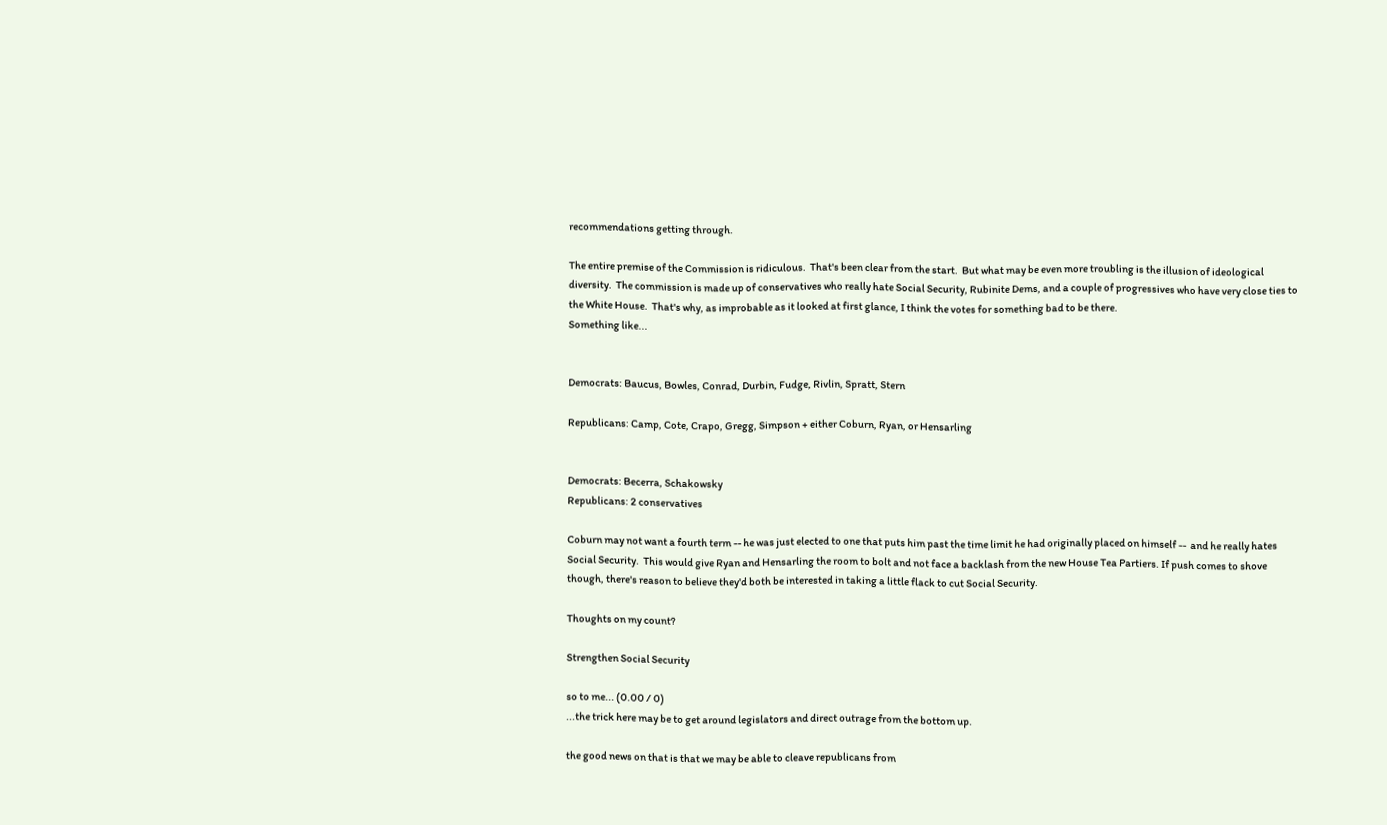recommendations getting through.

The entire premise of the Commission is ridiculous.  That's been clear from the start.  But what may be even more troubling is the illusion of ideological diversity.  The commission is made up of conservatives who really hate Social Security, Rubinite Dems, and a couple of progressives who have very close ties to the White House.  That's why, as improbable as it looked at first glance, I think the votes for something bad to be there.
Something like...


Democrats: Baucus, Bowles, Conrad, Durbin, Fudge, Rivlin, Spratt, Stern

Republicans: Camp, Cote, Crapo, Gregg, Simpson + either Coburn, Ryan, or Hensarling


Democrats: Becerra, Schakowsky
Republicans: 2 conservatives

Coburn may not want a fourth term -- he was just elected to one that puts him past the time limit he had originally placed on himself --  and he really hates Social Security.  This would give Ryan and Hensarling the room to bolt and not face a backlash from the new House Tea Partiers. If push comes to shove though, there's reason to believe they'd both be interested in taking a little flack to cut Social Security.

Thoughts on my count?

Strengthen Social Security

so to me... (0.00 / 0)
...the trick here may be to get around legislators and direct outrage from the bottom up.

the good news on that is that we may be able to cleave republicans from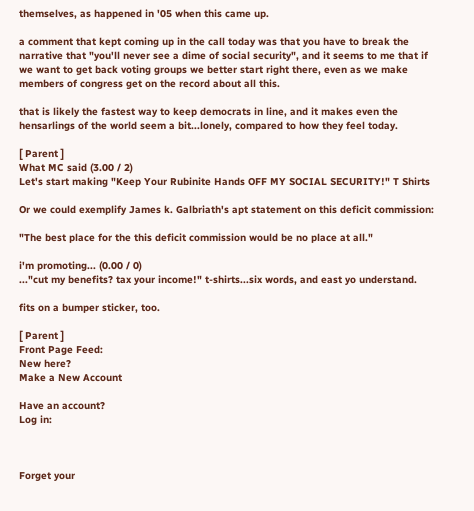themselves, as happened in '05 when this came up.

a comment that kept coming up in the call today was that you have to break the narrative that "you'll never see a dime of social security", and it seems to me that if we want to get back voting groups we better start right there, even as we make members of congress get on the record about all this.

that is likely the fastest way to keep democrats in line, and it makes even the hensarlings of the world seem a bit...lonely, compared to how they feel today.

[ Parent ]
What MC said (3.00 / 2)
Let's start making "Keep Your Rubinite Hands OFF MY SOCIAL SECURITY!" T Shirts

Or we could exemplify James k. Galbriath's apt statement on this deficit commission:

"The best place for the this deficit commission would be no place at all."

i'm promoting... (0.00 / 0)
..."cut my benefits? tax your income!" t-shirts...six words, and east yo understand.

fits on a bumper sticker, too.

[ Parent ]
Front Page Feed:
New here?
Make a New Account

Have an account?
Log in:



Forget your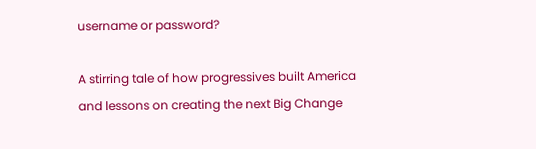username or password?

A stirring tale of how progressives built America and lessons on creating the next Big Change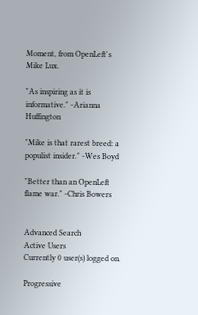Moment, from OpenLeft's Mike Lux.

"As inspiring as it is informative." -Arianna Huffington

"Mike is that rarest breed: a populist insider." -Wes Boyd

"Better than an OpenLeft flame war." -Chris Bowers


Advanced Search
Active Users
Currently 0 user(s) logged on.

Progressive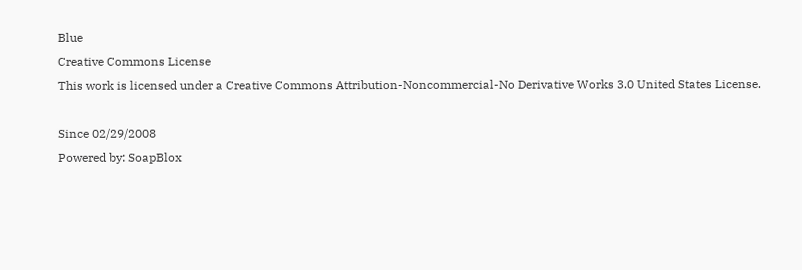Blue
Creative Commons License
This work is licensed under a Creative Commons Attribution-Noncommercial-No Derivative Works 3.0 United States License.

Since 02/29/2008
Powered by: SoapBlox